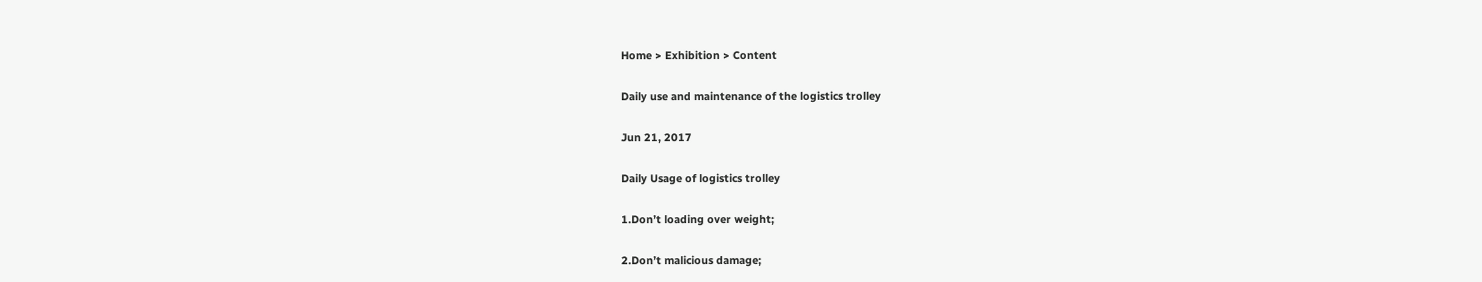Home > Exhibition > Content

Daily use and maintenance of the logistics trolley

Jun 21, 2017

Daily Usage of logistics trolley

1.Don’t loading over weight;

2.Don’t malicious damage;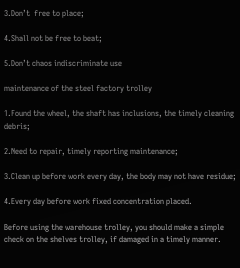3.Don’t  free to place;

4.Shall not be free to beat;

5.Don’t chaos indiscriminate use

maintenance of the steel factory trolley

1.Found the wheel, the shaft has inclusions, the timely cleaning debris;

2.Need to repair, timely reporting maintenance;

3.Clean up before work every day, the body may not have residue;

4.Every day before work fixed concentration placed.

Before using the warehouse trolley, you should make a simple check on the shelves trolley, if damaged in a timely manner.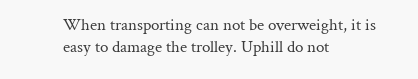When transporting can not be overweight, it is easy to damage the trolley. Uphill do not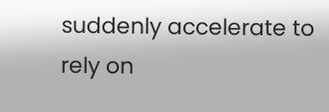suddenly accelerate to rely on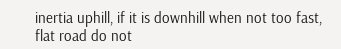inertia uphill, if it is downhill when not too fast, flat road do not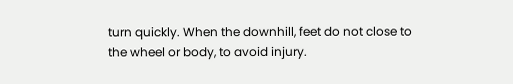turn quickly. When the downhill, feet do not close to the wheel or body, to avoid injury.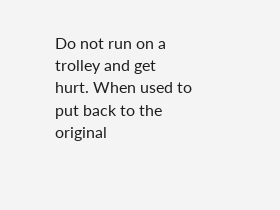Do not run on a trolley and get hurt. When used to put back to the original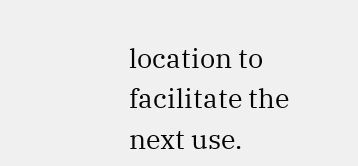location to facilitate the next use.